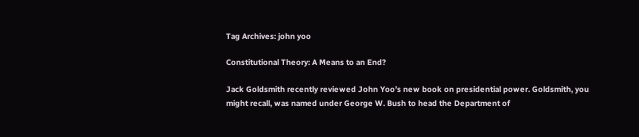Tag Archives: john yoo

Constitutional Theory: A Means to an End?

Jack Goldsmith recently reviewed John Yoo’s new book on presidential power. Goldsmith, you might recall, was named under George W. Bush to head the Department of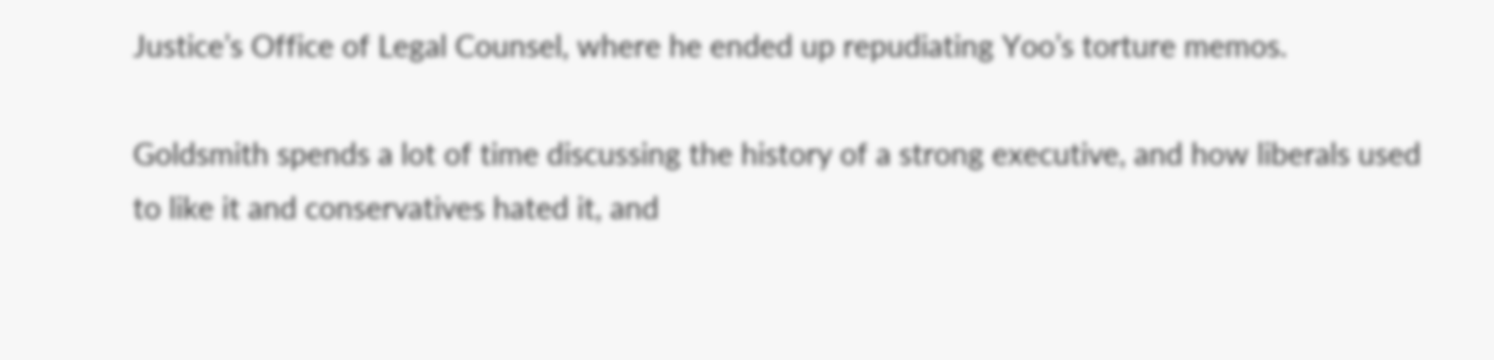Justice’s Office of Legal Counsel, where he ended up repudiating Yoo’s torture memos.

Goldsmith spends a lot of time discussing the history of a strong executive, and how liberals used to like it and conservatives hated it, and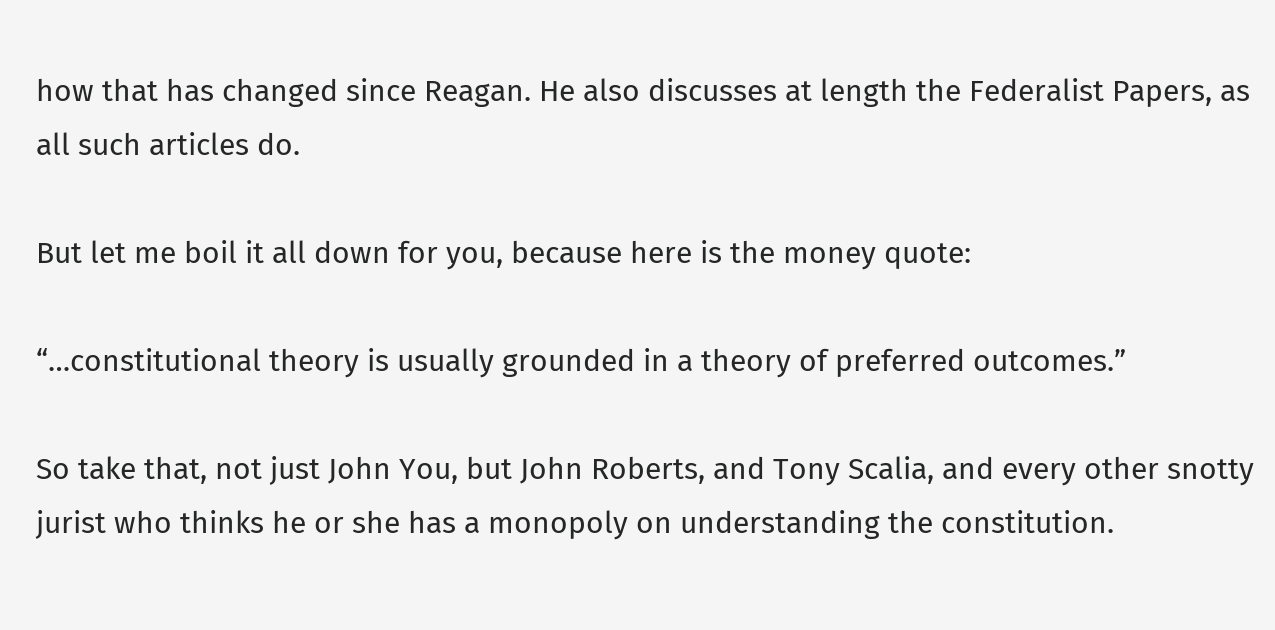how that has changed since Reagan. He also discusses at length the Federalist Papers, as all such articles do.

But let me boil it all down for you, because here is the money quote:

“…constitutional theory is usually grounded in a theory of preferred outcomes.”

So take that, not just John You, but John Roberts, and Tony Scalia, and every other snotty jurist who thinks he or she has a monopoly on understanding the constitution.